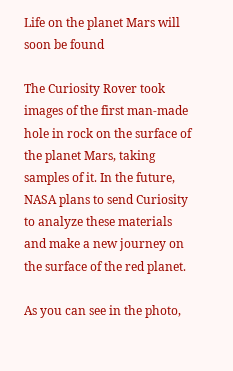Life on the planet Mars will soon be found

The Curiosity Rover took images of the first man-made hole in rock on the surface of the planet Mars, taking samples of it. In the future, NASA plans to send Curiosity to analyze these materials and make a new journey on the surface of the red planet.

As you can see in the photo,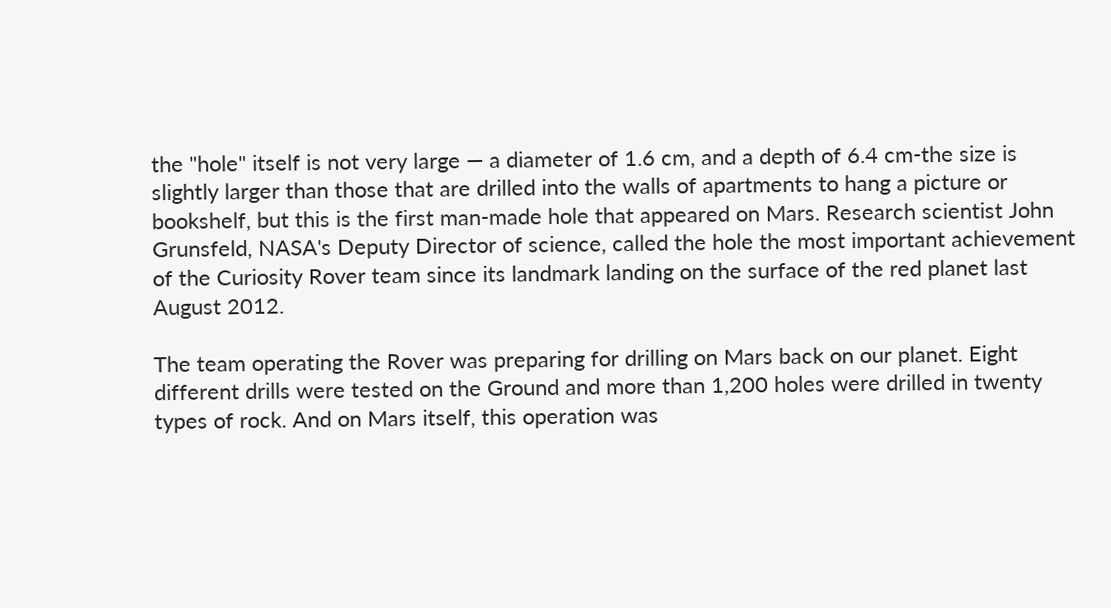the "hole" itself is not very large — a diameter of 1.6 cm, and a depth of 6.4 cm-the size is slightly larger than those that are drilled into the walls of apartments to hang a picture or bookshelf, but this is the first man-made hole that appeared on Mars. Research scientist John Grunsfeld, NASA's Deputy Director of science, called the hole the most important achievement of the Curiosity Rover team since its landmark landing on the surface of the red planet last August 2012.

The team operating the Rover was preparing for drilling on Mars back on our planet. Eight different drills were tested on the Ground and more than 1,200 holes were drilled in twenty types of rock. And on Mars itself, this operation was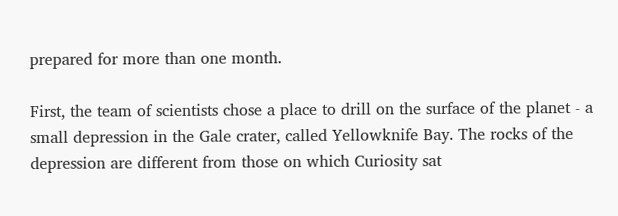prepared for more than one month.

First, the team of scientists chose a place to drill on the surface of the planet - a small depression in the Gale crater, called Yellowknife Bay. The rocks of the depression are different from those on which Curiosity sat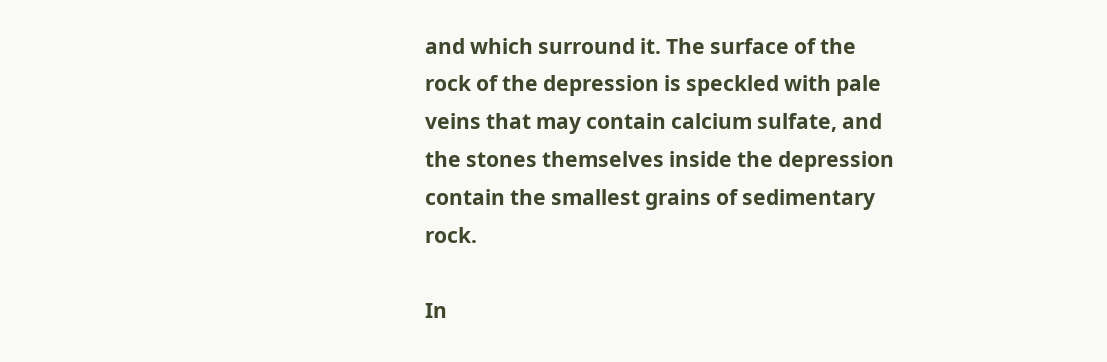and which surround it. The surface of the rock of the depression is speckled with pale veins that may contain calcium sulfate, and the stones themselves inside the depression contain the smallest grains of sedimentary rock.

In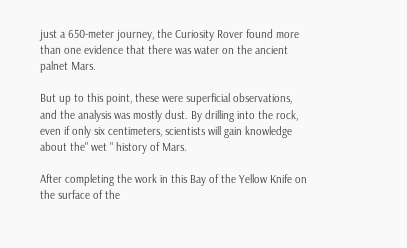just a 650-meter journey, the Curiosity Rover found more than one evidence that there was water on the ancient palnet Mars.

But up to this point, these were superficial observations, and the analysis was mostly dust. By drilling into the rock, even if only six centimeters, scientists will gain knowledge about the" wet " history of Mars.

After completing the work in this Bay of the Yellow Knife on the surface of the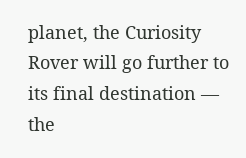planet, the Curiosity Rover will go further to its final destination — the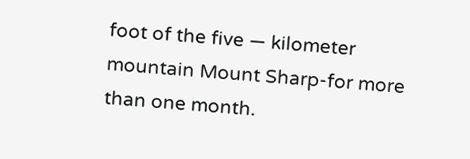foot of the five — kilometer mountain Mount Sharp-for more than one month.